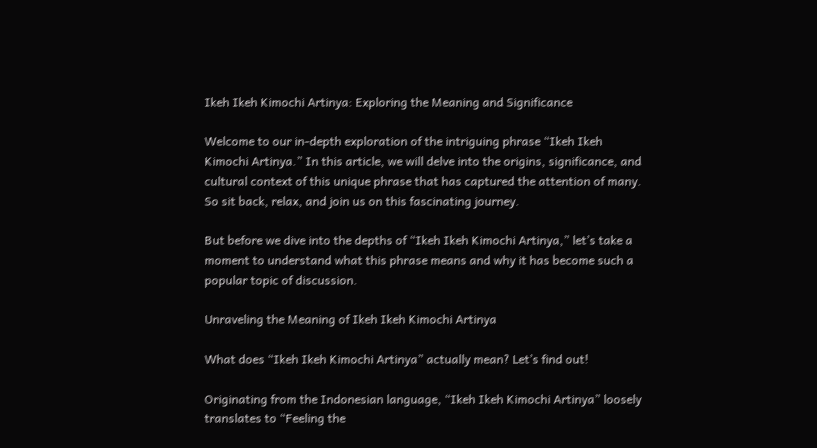Ikeh Ikeh Kimochi Artinya: Exploring the Meaning and Significance

Welcome to our in-depth exploration of the intriguing phrase “Ikeh Ikeh Kimochi Artinya.” In this article, we will delve into the origins, significance, and cultural context of this unique phrase that has captured the attention of many. So sit back, relax, and join us on this fascinating journey.

But before we dive into the depths of “Ikeh Ikeh Kimochi Artinya,” let’s take a moment to understand what this phrase means and why it has become such a popular topic of discussion.

Unraveling the Meaning of Ikeh Ikeh Kimochi Artinya

What does “Ikeh Ikeh Kimochi Artinya” actually mean? Let’s find out!

Originating from the Indonesian language, “Ikeh Ikeh Kimochi Artinya” loosely translates to “Feeling the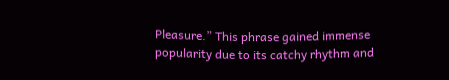Pleasure.” This phrase gained immense popularity due to its catchy rhythm and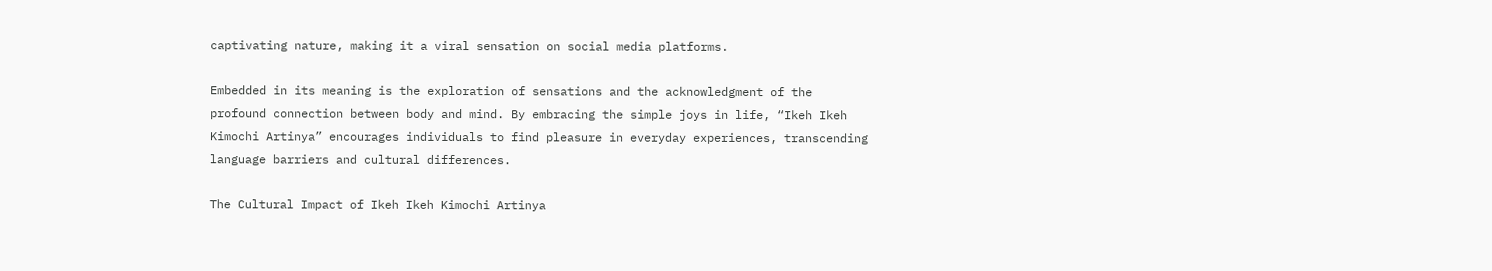captivating nature, making it a viral sensation on social media platforms.

Embedded in its meaning is the exploration of sensations and the acknowledgment of the profound connection between body and mind. By embracing the simple joys in life, “Ikeh Ikeh Kimochi Artinya” encourages individuals to find pleasure in everyday experiences, transcending language barriers and cultural differences.

The Cultural Impact of Ikeh Ikeh Kimochi Artinya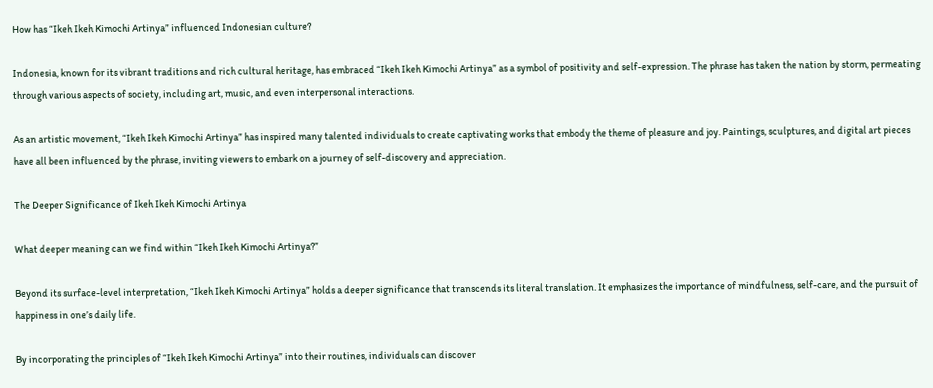How has “Ikeh Ikeh Kimochi Artinya” influenced Indonesian culture?

Indonesia, known for its vibrant traditions and rich cultural heritage, has embraced “Ikeh Ikeh Kimochi Artinya” as a symbol of positivity and self-expression. The phrase has taken the nation by storm, permeating through various aspects of society, including art, music, and even interpersonal interactions.

As an artistic movement, “Ikeh Ikeh Kimochi Artinya” has inspired many talented individuals to create captivating works that embody the theme of pleasure and joy. Paintings, sculptures, and digital art pieces have all been influenced by the phrase, inviting viewers to embark on a journey of self-discovery and appreciation.

The Deeper Significance of Ikeh Ikeh Kimochi Artinya

What deeper meaning can we find within “Ikeh Ikeh Kimochi Artinya?”

Beyond its surface-level interpretation, “Ikeh Ikeh Kimochi Artinya” holds a deeper significance that transcends its literal translation. It emphasizes the importance of mindfulness, self-care, and the pursuit of happiness in one’s daily life.

By incorporating the principles of “Ikeh Ikeh Kimochi Artinya” into their routines, individuals can discover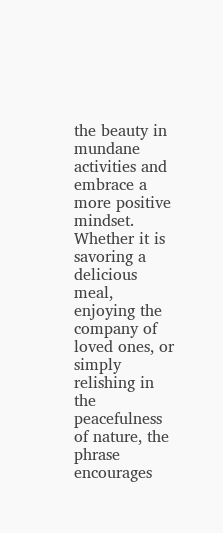the beauty in mundane activities and embrace a more positive mindset. Whether it is savoring a delicious meal, enjoying the company of loved ones, or simply relishing in the peacefulness of nature, the phrase encourages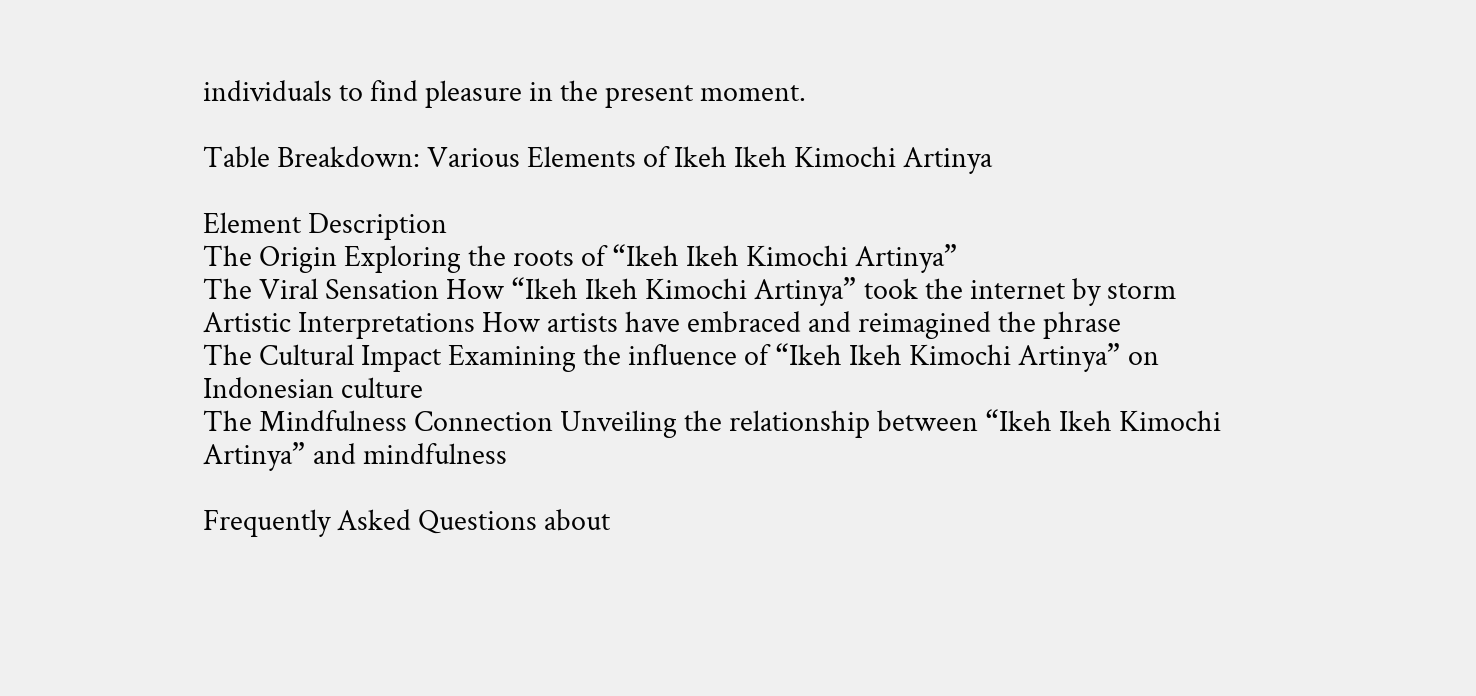individuals to find pleasure in the present moment.

Table Breakdown: Various Elements of Ikeh Ikeh Kimochi Artinya

Element Description
The Origin Exploring the roots of “Ikeh Ikeh Kimochi Artinya”
The Viral Sensation How “Ikeh Ikeh Kimochi Artinya” took the internet by storm
Artistic Interpretations How artists have embraced and reimagined the phrase
The Cultural Impact Examining the influence of “Ikeh Ikeh Kimochi Artinya” on Indonesian culture
The Mindfulness Connection Unveiling the relationship between “Ikeh Ikeh Kimochi Artinya” and mindfulness

Frequently Asked Questions about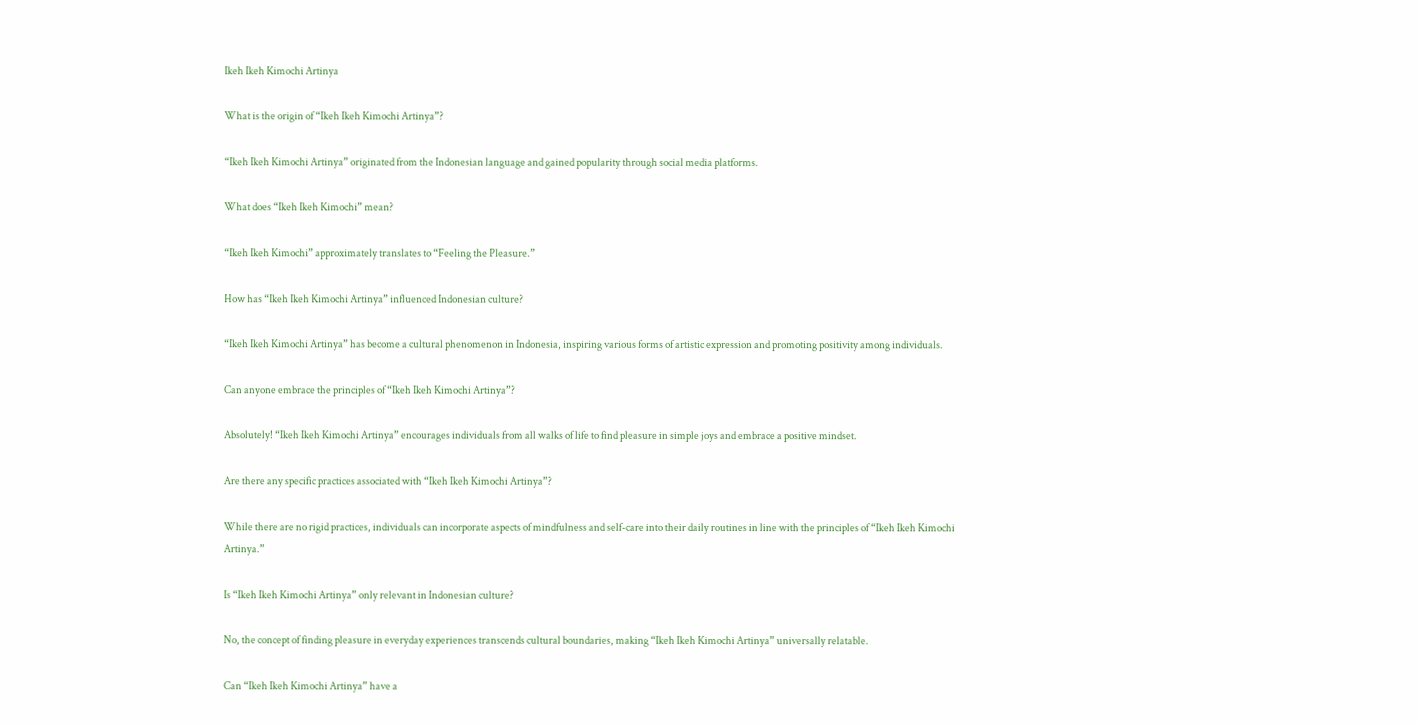Ikeh Ikeh Kimochi Artinya

What is the origin of “Ikeh Ikeh Kimochi Artinya”?

“Ikeh Ikeh Kimochi Artinya” originated from the Indonesian language and gained popularity through social media platforms.

What does “Ikeh Ikeh Kimochi” mean?

“Ikeh Ikeh Kimochi” approximately translates to “Feeling the Pleasure.”

How has “Ikeh Ikeh Kimochi Artinya” influenced Indonesian culture?

“Ikeh Ikeh Kimochi Artinya” has become a cultural phenomenon in Indonesia, inspiring various forms of artistic expression and promoting positivity among individuals.

Can anyone embrace the principles of “Ikeh Ikeh Kimochi Artinya”?

Absolutely! “Ikeh Ikeh Kimochi Artinya” encourages individuals from all walks of life to find pleasure in simple joys and embrace a positive mindset.

Are there any specific practices associated with “Ikeh Ikeh Kimochi Artinya”?

While there are no rigid practices, individuals can incorporate aspects of mindfulness and self-care into their daily routines in line with the principles of “Ikeh Ikeh Kimochi Artinya.”

Is “Ikeh Ikeh Kimochi Artinya” only relevant in Indonesian culture?

No, the concept of finding pleasure in everyday experiences transcends cultural boundaries, making “Ikeh Ikeh Kimochi Artinya” universally relatable.

Can “Ikeh Ikeh Kimochi Artinya” have a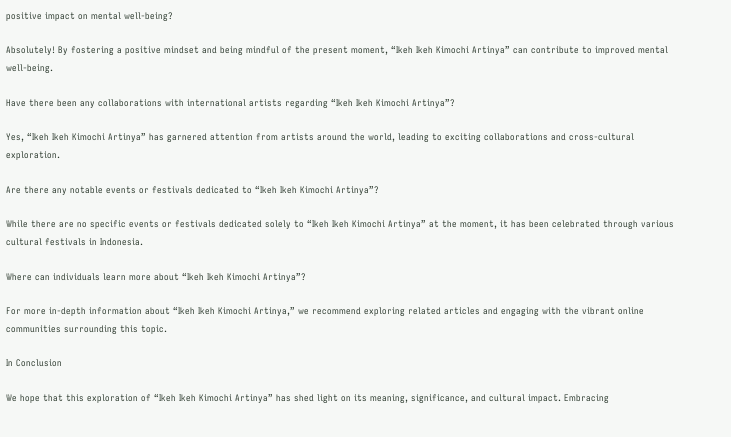positive impact on mental well-being?

Absolutely! By fostering a positive mindset and being mindful of the present moment, “Ikeh Ikeh Kimochi Artinya” can contribute to improved mental well-being.

Have there been any collaborations with international artists regarding “Ikeh Ikeh Kimochi Artinya”?

Yes, “Ikeh Ikeh Kimochi Artinya” has garnered attention from artists around the world, leading to exciting collaborations and cross-cultural exploration.

Are there any notable events or festivals dedicated to “Ikeh Ikeh Kimochi Artinya”?

While there are no specific events or festivals dedicated solely to “Ikeh Ikeh Kimochi Artinya” at the moment, it has been celebrated through various cultural festivals in Indonesia.

Where can individuals learn more about “Ikeh Ikeh Kimochi Artinya”?

For more in-depth information about “Ikeh Ikeh Kimochi Artinya,” we recommend exploring related articles and engaging with the vibrant online communities surrounding this topic.

In Conclusion

We hope that this exploration of “Ikeh Ikeh Kimochi Artinya” has shed light on its meaning, significance, and cultural impact. Embracing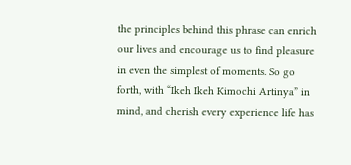the principles behind this phrase can enrich our lives and encourage us to find pleasure in even the simplest of moments. So go forth, with “Ikeh Ikeh Kimochi Artinya” in mind, and cherish every experience life has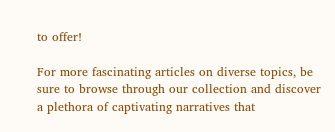to offer!

For more fascinating articles on diverse topics, be sure to browse through our collection and discover a plethora of captivating narratives that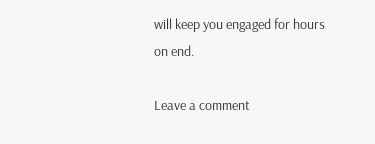will keep you engaged for hours on end.

Leave a comment